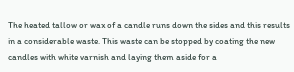The heated tallow or wax of a candle runs down the sides and this results in a considerable waste. This waste can be stopped by coating the new candles with white varnish and laying them aside for a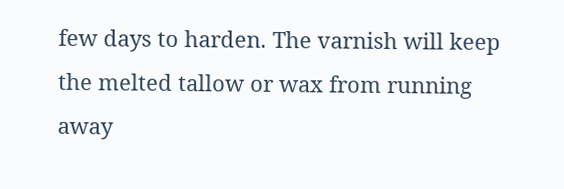few days to harden. The varnish will keep the melted tallow or wax from running away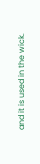and it is used in the wick.